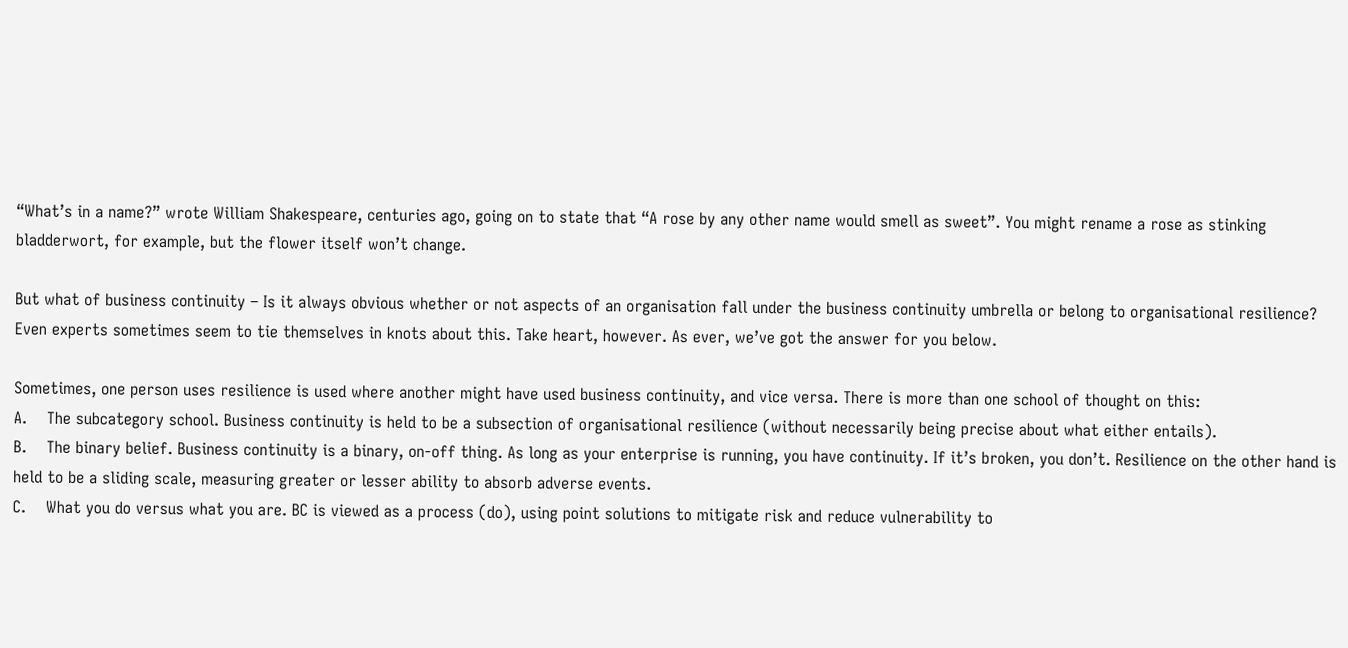“What’s in a name?” wrote William Shakespeare, centuries ago, going on to state that “A rose by any other name would smell as sweet”. You might rename a rose as stinking bladderwort, for example, but the flower itself won’t change.

But what of business continuity – Is it always obvious whether or not aspects of an organisation fall under the business continuity umbrella or belong to organisational resilience? Even experts sometimes seem to tie themselves in knots about this. Take heart, however. As ever, we’ve got the answer for you below.

Sometimes, one person uses resilience is used where another might have used business continuity, and vice versa. There is more than one school of thought on this:
A.    The subcategory school. Business continuity is held to be a subsection of organisational resilience (without necessarily being precise about what either entails).
B.    The binary belief. Business continuity is a binary, on-off thing. As long as your enterprise is running, you have continuity. If it’s broken, you don’t. Resilience on the other hand is held to be a sliding scale, measuring greater or lesser ability to absorb adverse events.
C.    What you do versus what you are. BC is viewed as a process (do), using point solutions to mitigate risk and reduce vulnerability to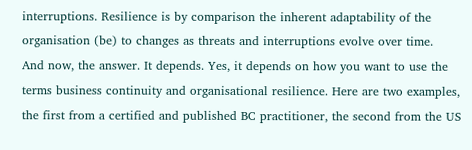interruptions. Resilience is by comparison the inherent adaptability of the organisation (be) to changes as threats and interruptions evolve over time.
And now, the answer. It depends. Yes, it depends on how you want to use the terms business continuity and organisational resilience. Here are two examples, the first from a certified and published BC practitioner, the second from the US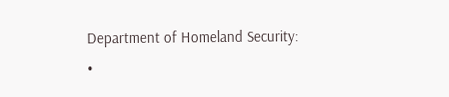Department of Homeland Security:
•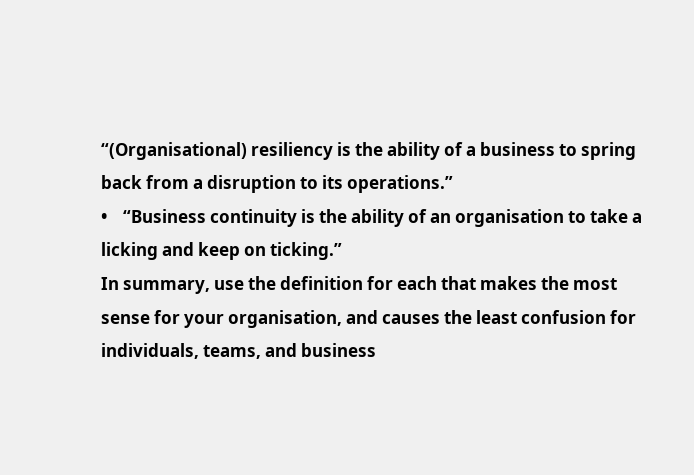“(Organisational) resiliency is the ability of a business to spring back from a disruption to its operations.”
•    “Business continuity is the ability of an organisation to take a licking and keep on ticking.”
In summary, use the definition for each that makes the most sense for your organisation, and causes the least confusion for individuals, teams, and business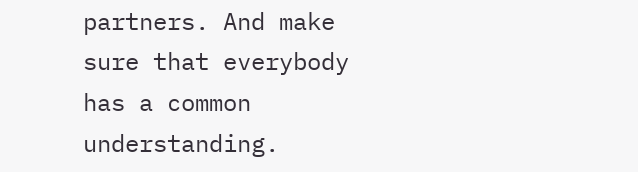partners. And make sure that everybody has a common understanding.